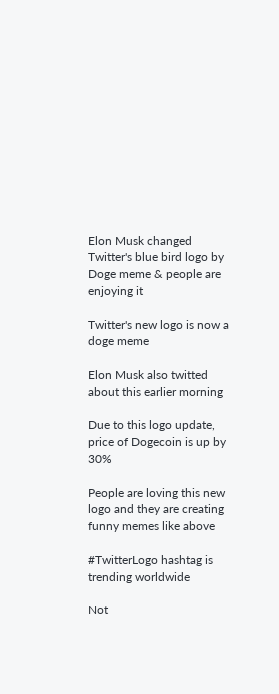Elon Musk changed Twitter's blue bird logo by Doge meme & people are enjoying it

Twitter's new logo is now a doge meme

Elon Musk also twitted about this earlier morning

Due to this logo update, price of Dogecoin is up by 30%

People are loving this new logo and they are creating funny memes like above

#TwitterLogo hashtag is trending worldwide

Not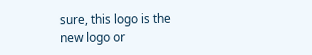sure, this logo is the new logo or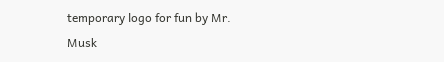temporary logo for fun by Mr. Musk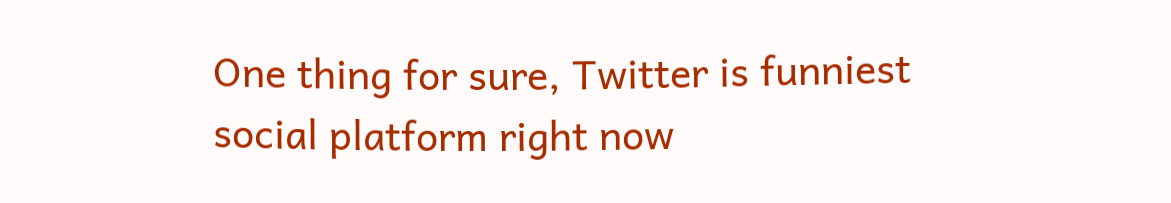One thing for sure, Twitter is funniest social platform right now